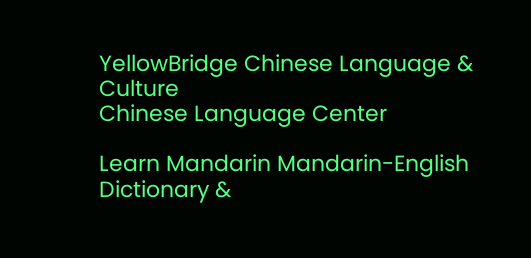YellowBridge Chinese Language & Culture
Chinese Language Center

Learn Mandarin Mandarin-English Dictionary &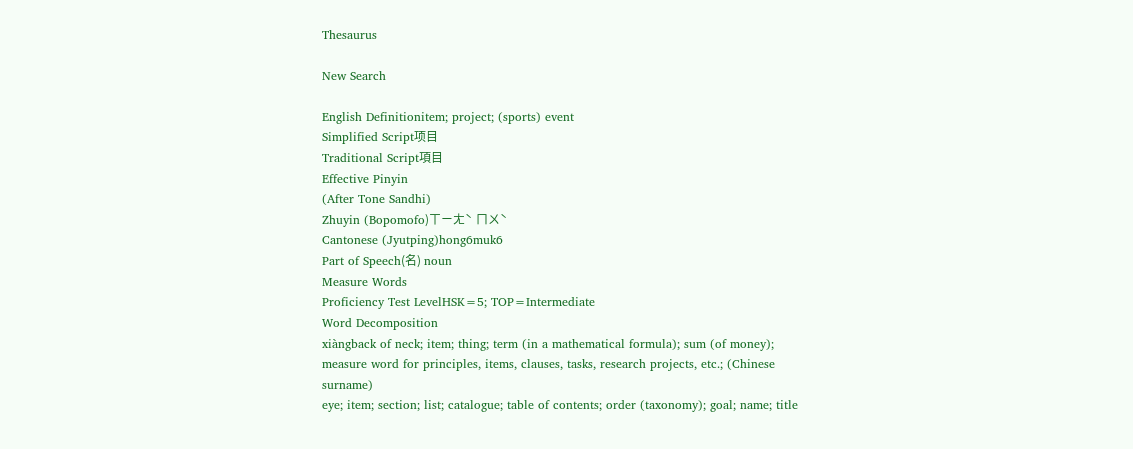Thesaurus

New Search

English Definitionitem; project; (sports) event
Simplified Script项目
Traditional Script項目
Effective Pinyin
(After Tone Sandhi)
Zhuyin (Bopomofo)ㄒㄧㄤˋ ㄇㄨˋ
Cantonese (Jyutping)hong6muk6
Part of Speech(名) noun
Measure Words
Proficiency Test LevelHSK=5; TOP=Intermediate
Word Decomposition
xiàngback of neck; item; thing; term (in a mathematical formula); sum (of money); measure word for principles, items, clauses, tasks, research projects, etc.; (Chinese surname)
eye; item; section; list; catalogue; table of contents; order (taxonomy); goal; name; title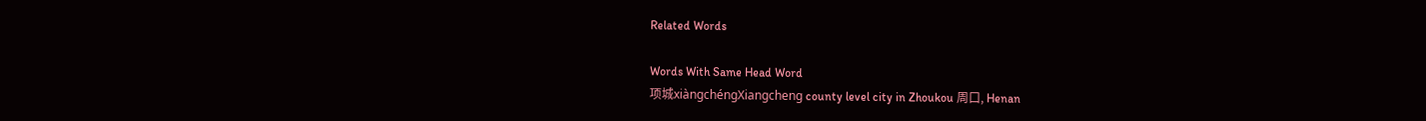Related Words

Words With Same Head Word
项城xiàngchéngXiangcheng county level city in Zhoukou 周口, Henan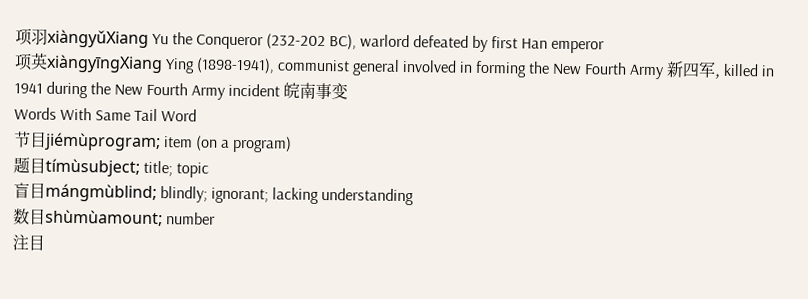项羽xiàngyǔXiang Yu the Conqueror (232-202 BC), warlord defeated by first Han emperor
项英xiàngyīngXiang Ying (1898-1941), communist general involved in forming the New Fourth Army 新四军, killed in 1941 during the New Fourth Army incident 皖南事变
Words With Same Tail Word
节目jiémùprogram; item (on a program)
题目tímùsubject; title; topic
盲目mángmùblind; blindly; ignorant; lacking understanding
数目shùmùamount; number
注目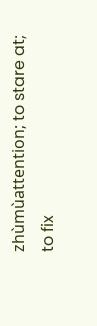zhùmùattention; to stare at; to fix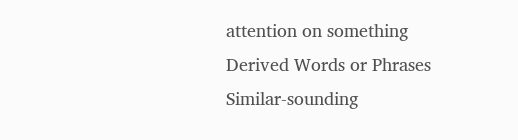attention on something
Derived Words or Phrases
Similar-sounding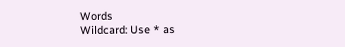Words
Wildcard: Use * as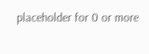placeholder for 0 or more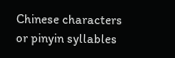Chinese characters or pinyin syllables